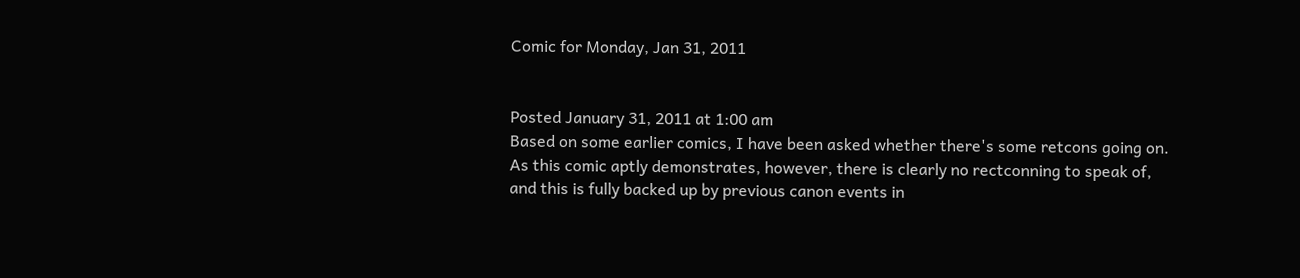Comic for Monday, Jan 31, 2011


Posted January 31, 2011 at 1:00 am
Based on some earlier comics, I have been asked whether there's some retcons going on. As this comic aptly demonstrates, however, there is clearly no rectconning to speak of, and this is fully backed up by previous canon events in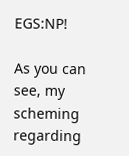EGS:NP!

As you can see, my scheming regarding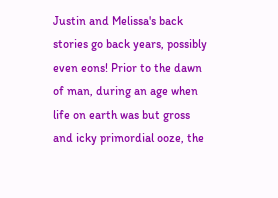Justin and Melissa's back stories go back years, possibly even eons! Prior to the dawn of man, during an age when life on earth was but gross and icky primordial ooze, the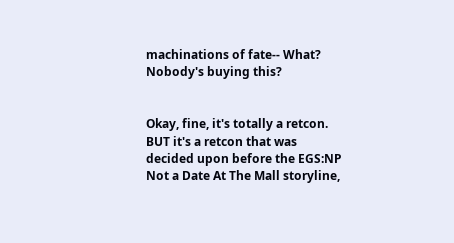machinations of fate-- What? Nobody's buying this?


Okay, fine, it's totally a retcon. BUT it's a retcon that was decided upon before the EGS:NP Not a Date At The Mall storyline,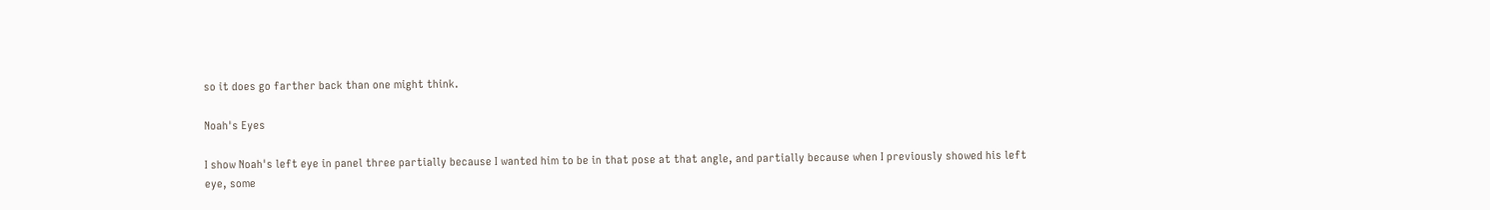so it does go farther back than one might think.

Noah's Eyes

I show Noah's left eye in panel three partially because I wanted him to be in that pose at that angle, and partially because when I previously showed his left eye, some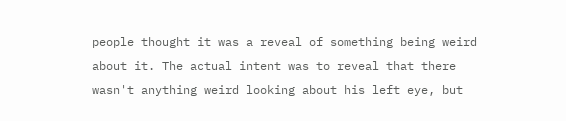people thought it was a reveal of something being weird about it. The actual intent was to reveal that there wasn't anything weird looking about his left eye, but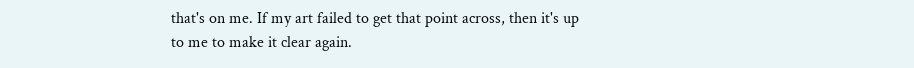that's on me. If my art failed to get that point across, then it's up to me to make it clear again.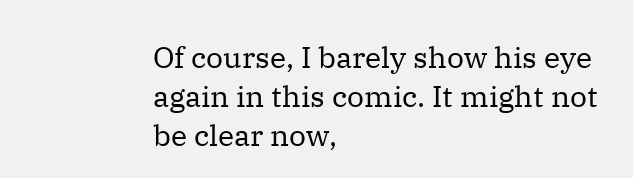Of course, I barely show his eye again in this comic. It might not be clear now,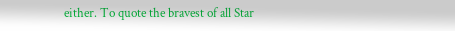either. To quote the bravest of all Star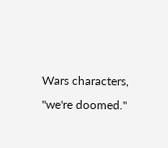Wars characters, "we're doomed."